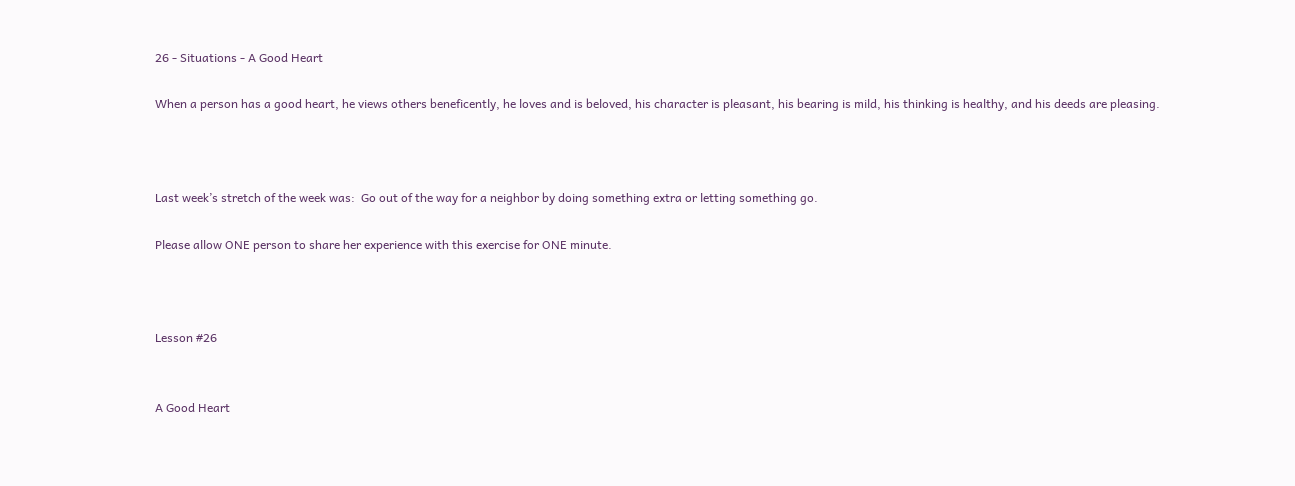26 - Situations - A Good Heart

When a person has a good heart, he views others beneficently, he loves and is beloved, his character is pleasant, his bearing is mild, his thinking is healthy, and his deeds are pleasing.



Last week’s stretch of the week was:  Go out of the way for a neighbor by doing something extra or letting something go.

Please allow ONE person to share her experience with this exercise for ONE minute.



Lesson #26


A Good Heart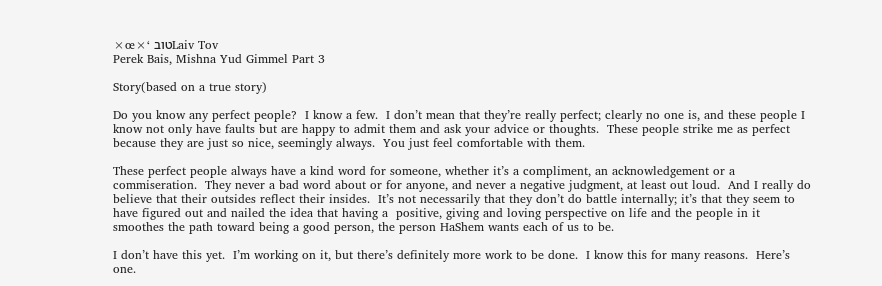×œ×‘ טובLaiv Tov
Perek Bais, Mishna Yud Gimmel Part 3

Story(based on a true story)

Do you know any perfect people?  I know a few.  I don’t mean that they’re really perfect; clearly no one is, and these people I know not only have faults but are happy to admit them and ask your advice or thoughts.  These people strike me as perfect because they are just so nice, seemingly always.  You just feel comfortable with them.

These perfect people always have a kind word for someone, whether it’s a compliment, an acknowledgement or a commiseration.  They never a bad word about or for anyone, and never a negative judgment, at least out loud.  And I really do believe that their outsides reflect their insides.  It’s not necessarily that they don’t do battle internally; it’s that they seem to have figured out and nailed the idea that having a  positive, giving and loving perspective on life and the people in it smoothes the path toward being a good person, the person HaShem wants each of us to be.

I don’t have this yet.  I’m working on it, but there’s definitely more work to be done.  I know this for many reasons.  Here’s one.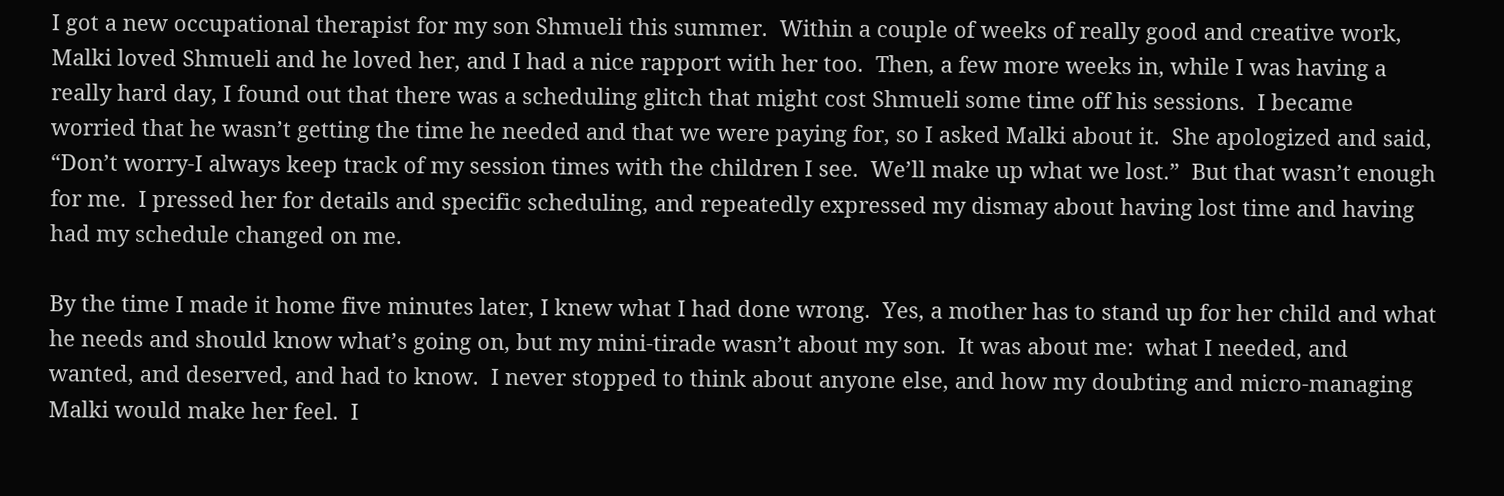I got a new occupational therapist for my son Shmueli this summer.  Within a couple of weeks of really good and creative work, Malki loved Shmueli and he loved her, and I had a nice rapport with her too.  Then, a few more weeks in, while I was having a really hard day, I found out that there was a scheduling glitch that might cost Shmueli some time off his sessions.  I became worried that he wasn’t getting the time he needed and that we were paying for, so I asked Malki about it.  She apologized and said, “Don’t worry-I always keep track of my session times with the children I see.  We’ll make up what we lost.”  But that wasn’t enough for me.  I pressed her for details and specific scheduling, and repeatedly expressed my dismay about having lost time and having had my schedule changed on me.

By the time I made it home five minutes later, I knew what I had done wrong.  Yes, a mother has to stand up for her child and what he needs and should know what’s going on, but my mini-tirade wasn’t about my son.  It was about me:  what I needed, and wanted, and deserved, and had to know.  I never stopped to think about anyone else, and how my doubting and micro-managing Malki would make her feel.  I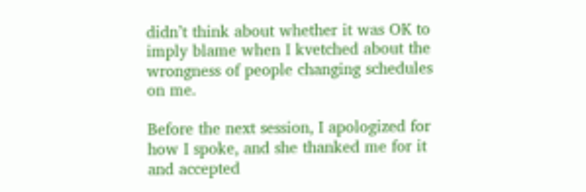didn’t think about whether it was OK to imply blame when I kvetched about the wrongness of people changing schedules on me.

Before the next session, I apologized for how I spoke, and she thanked me for it and accepted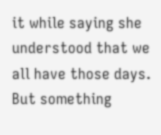it while saying she understood that we all have those days.  But something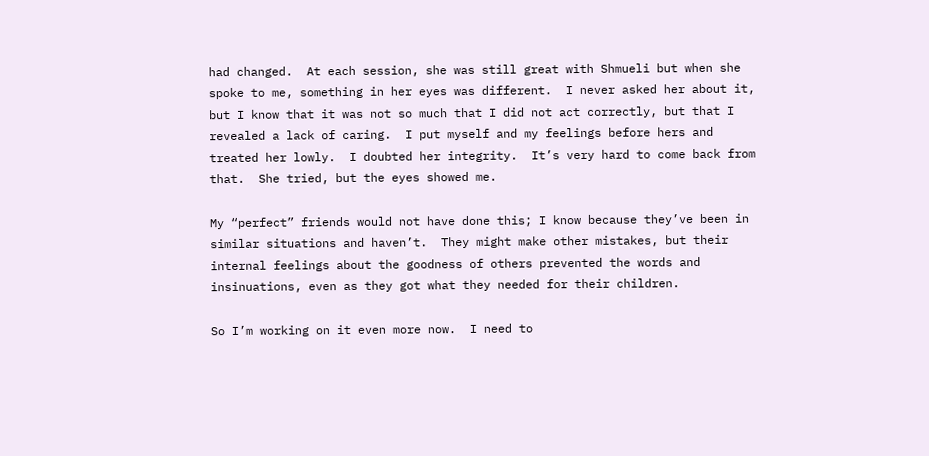had changed.  At each session, she was still great with Shmueli but when she spoke to me, something in her eyes was different.  I never asked her about it, but I know that it was not so much that I did not act correctly, but that I revealed a lack of caring.  I put myself and my feelings before hers and treated her lowly.  I doubted her integrity.  It’s very hard to come back from that.  She tried, but the eyes showed me.

My “perfect” friends would not have done this; I know because they’ve been in similar situations and haven’t.  They might make other mistakes, but their internal feelings about the goodness of others prevented the words and insinuations, even as they got what they needed for their children.

So I’m working on it even more now.  I need to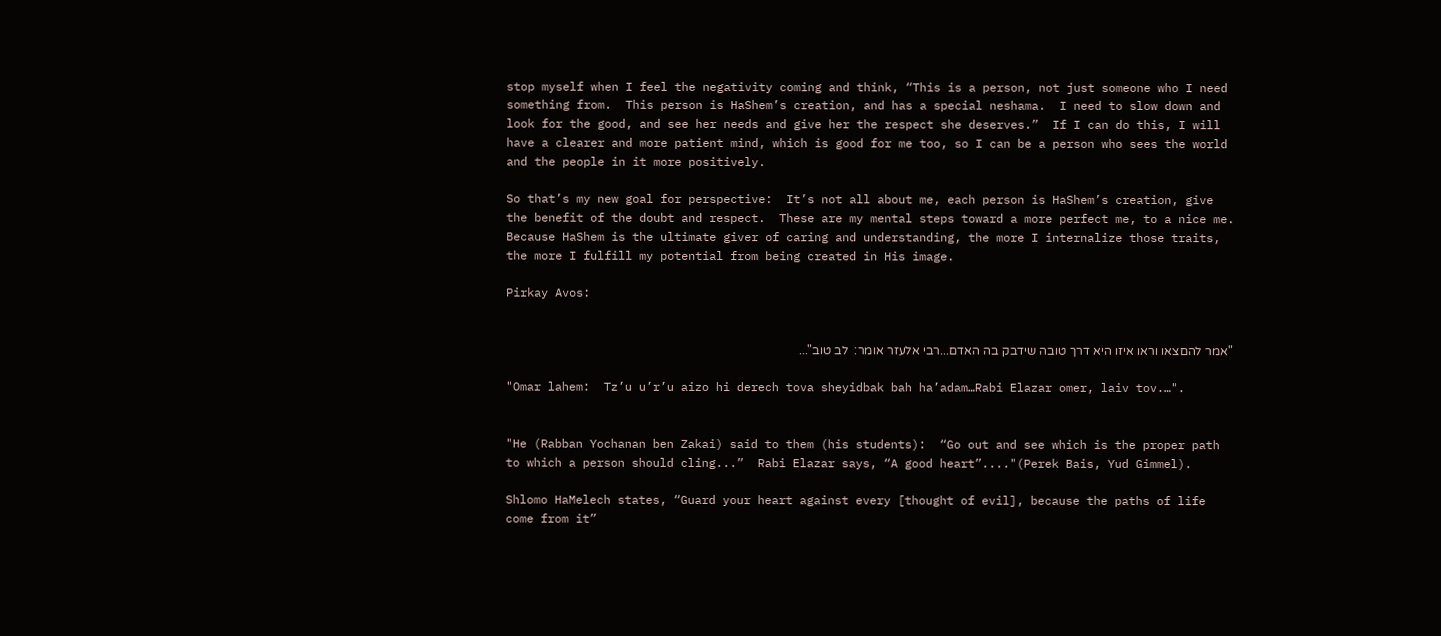stop myself when I feel the negativity coming and think, “This is a person, not just someone who I need something from.  This person is HaShem’s creation, and has a special neshama.  I need to slow down and look for the good, and see her needs and give her the respect she deserves.”  If I can do this, I will have a clearer and more patient mind, which is good for me too, so I can be a person who sees the world and the people in it more positively.

So that’s my new goal for perspective:  It’s not all about me, each person is HaShem’s creation, give the benefit of the doubt and respect.  These are my mental steps toward a more perfect me, to a nice me.  Because HaShem is the ultimate giver of caring and understanding, the more I internalize those traits, the more I fulfill my potential from being created in His image.

Pirkay Avos:


"אמר להםצאו וראו איזו היא דרך טובה שידבק בה האדם...רבי אלעזר אומר:  לב טוב"...

"Omar lahem:  Tz’u u’r’u aizo hi derech tova sheyidbak bah ha’adam…Rabi Elazar omer, laiv tov.…".


"He (Rabban Yochanan ben Zakai) said to them (his students):  “Go out and see which is the proper path to which a person should cling...”  Rabi Elazar says, “A good heart”...."(Perek Bais, Yud Gimmel).

Shlomo HaMelech states, “Guard your heart against every [thought of evil], because the paths of life come from it”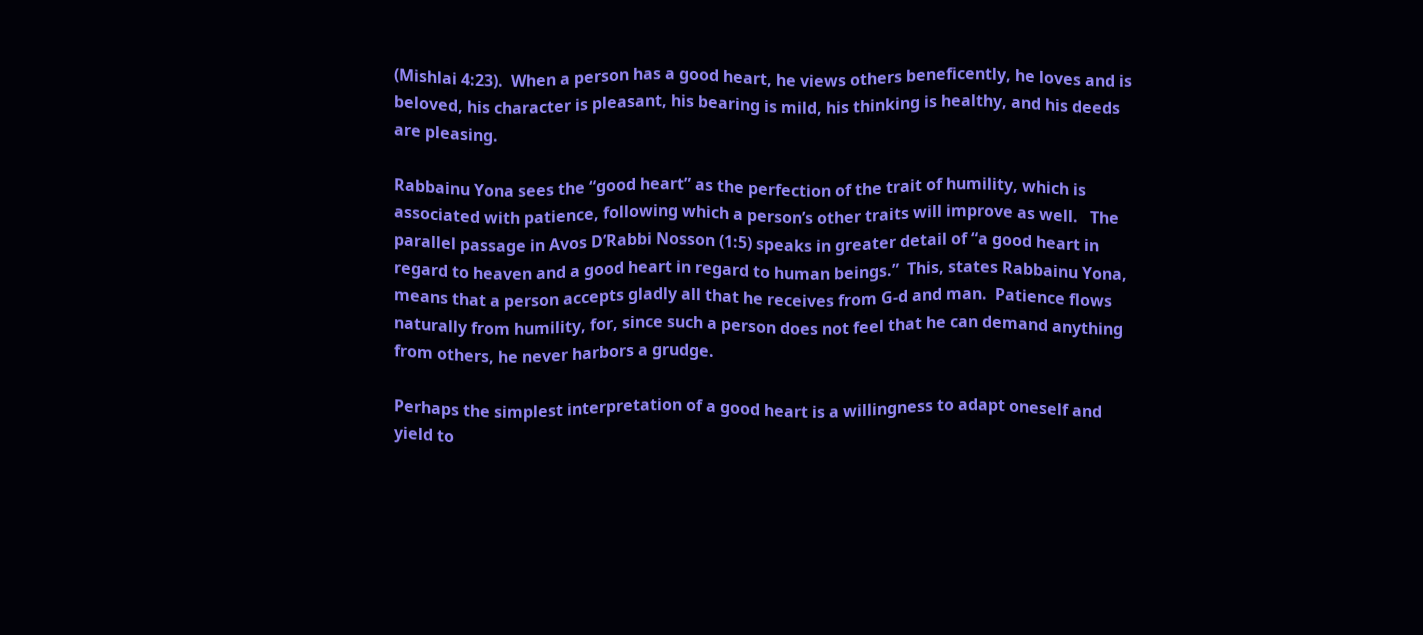(Mishlai 4:23).  When a person has a good heart, he views others beneficently, he loves and is beloved, his character is pleasant, his bearing is mild, his thinking is healthy, and his deeds are pleasing.

Rabbainu Yona sees the “good heart” as the perfection of the trait of humility, which is associated with patience, following which a person’s other traits will improve as well.   The parallel passage in Avos D’Rabbi Nosson (1:5) speaks in greater detail of “a good heart in regard to heaven and a good heart in regard to human beings.”  This, states Rabbainu Yona, means that a person accepts gladly all that he receives from G-d and man.  Patience flows naturally from humility, for, since such a person does not feel that he can demand anything from others, he never harbors a grudge.

Perhaps the simplest interpretation of a good heart is a willingness to adapt oneself and yield to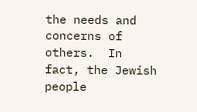the needs and concerns of others.  In fact, the Jewish people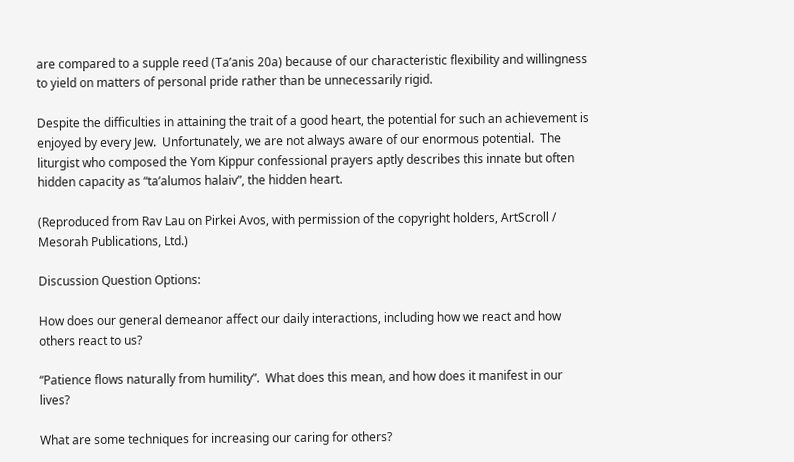are compared to a supple reed (Ta’anis 20a) because of our characteristic flexibility and willingness to yield on matters of personal pride rather than be unnecessarily rigid.

Despite the difficulties in attaining the trait of a good heart, the potential for such an achievement is enjoyed by every Jew.  Unfortunately, we are not always aware of our enormous potential.  The liturgist who composed the Yom Kippur confessional prayers aptly describes this innate but often hidden capacity as “ta’alumos halaiv”, the hidden heart.

(Reproduced from Rav Lau on Pirkei Avos, with permission of the copyright holders, ArtScroll / Mesorah Publications, Ltd.)

Discussion Question Options:

How does our general demeanor affect our daily interactions, including how we react and how others react to us?

“Patience flows naturally from humility”.  What does this mean, and how does it manifest in our lives?

What are some techniques for increasing our caring for others?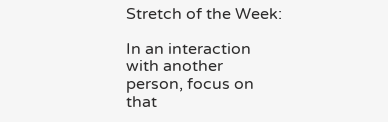Stretch of the Week:

In an interaction with another person, focus on that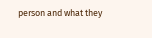person and what they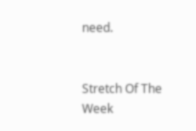need.


Stretch Of The Week